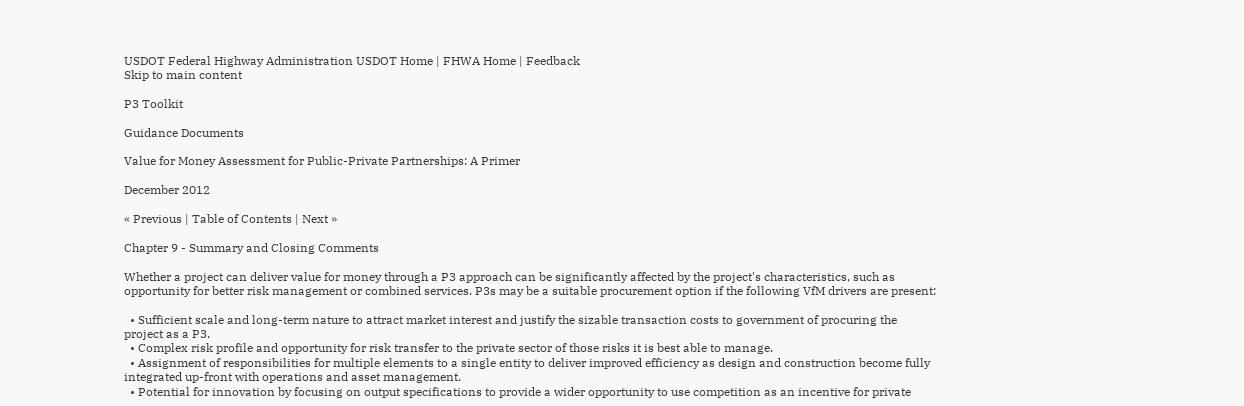USDOT Federal Highway Administration USDOT Home | FHWA Home | Feedback
Skip to main content

P3 Toolkit

Guidance Documents

Value for Money Assessment for Public-Private Partnerships: A Primer

December 2012

« Previous | Table of Contents | Next »

Chapter 9 - Summary and Closing Comments

Whether a project can deliver value for money through a P3 approach can be significantly affected by the project's characteristics, such as opportunity for better risk management or combined services. P3s may be a suitable procurement option if the following VfM drivers are present:

  • Sufficient scale and long-term nature to attract market interest and justify the sizable transaction costs to government of procuring the project as a P3.
  • Complex risk profile and opportunity for risk transfer to the private sector of those risks it is best able to manage.
  • Assignment of responsibilities for multiple elements to a single entity to deliver improved efficiency as design and construction become fully integrated up-front with operations and asset management.
  • Potential for innovation by focusing on output specifications to provide a wider opportunity to use competition as an incentive for private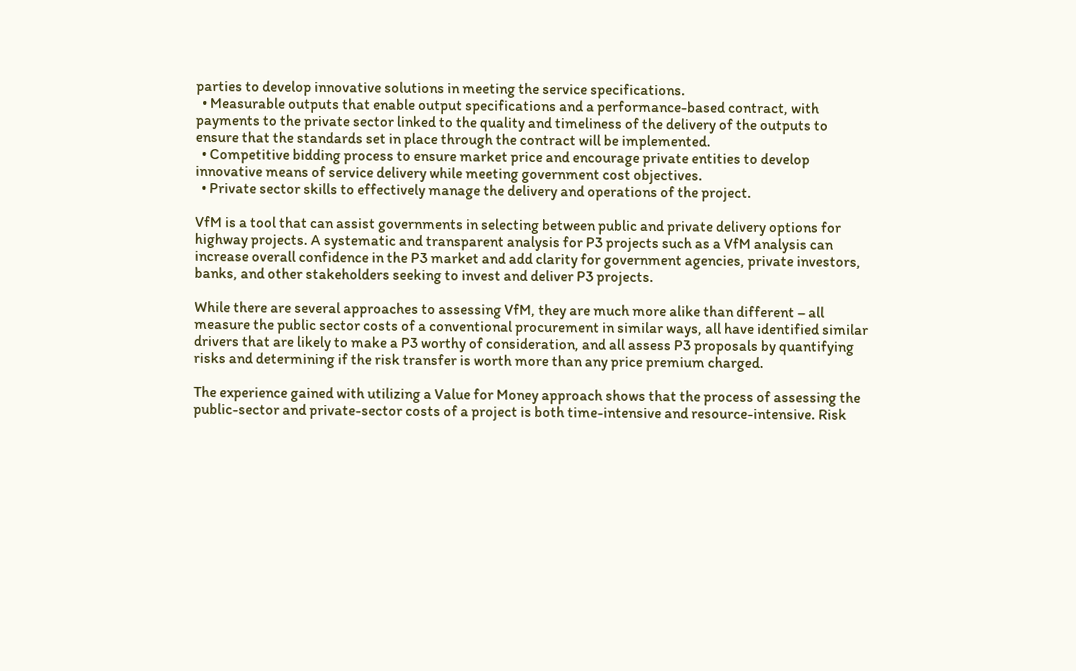parties to develop innovative solutions in meeting the service specifications.
  • Measurable outputs that enable output specifications and a performance-based contract, with payments to the private sector linked to the quality and timeliness of the delivery of the outputs to ensure that the standards set in place through the contract will be implemented.
  • Competitive bidding process to ensure market price and encourage private entities to develop innovative means of service delivery while meeting government cost objectives.
  • Private sector skills to effectively manage the delivery and operations of the project.

VfM is a tool that can assist governments in selecting between public and private delivery options for highway projects. A systematic and transparent analysis for P3 projects such as a VfM analysis can increase overall confidence in the P3 market and add clarity for government agencies, private investors, banks, and other stakeholders seeking to invest and deliver P3 projects.

While there are several approaches to assessing VfM, they are much more alike than different – all measure the public sector costs of a conventional procurement in similar ways, all have identified similar drivers that are likely to make a P3 worthy of consideration, and all assess P3 proposals by quantifying risks and determining if the risk transfer is worth more than any price premium charged.

The experience gained with utilizing a Value for Money approach shows that the process of assessing the public-sector and private-sector costs of a project is both time-intensive and resource-intensive. Risk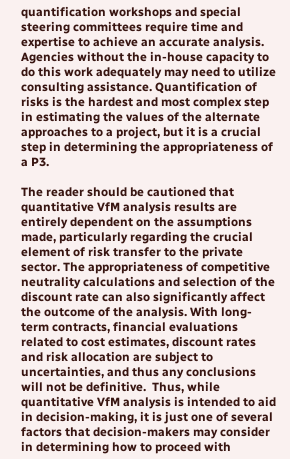quantification workshops and special steering committees require time and expertise to achieve an accurate analysis. Agencies without the in-house capacity to do this work adequately may need to utilize consulting assistance. Quantification of risks is the hardest and most complex step in estimating the values of the alternate approaches to a project, but it is a crucial step in determining the appropriateness of a P3.

The reader should be cautioned that quantitative VfM analysis results are entirely dependent on the assumptions made, particularly regarding the crucial element of risk transfer to the private sector. The appropriateness of competitive neutrality calculations and selection of the discount rate can also significantly affect the outcome of the analysis. With long-term contracts, financial evaluations related to cost estimates, discount rates and risk allocation are subject to uncertainties, and thus any conclusions will not be definitive.  Thus, while quantitative VfM analysis is intended to aid in decision-making, it is just one of several factors that decision-makers may consider in determining how to proceed with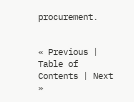procurement.


« Previous | Table of Contents | Next »